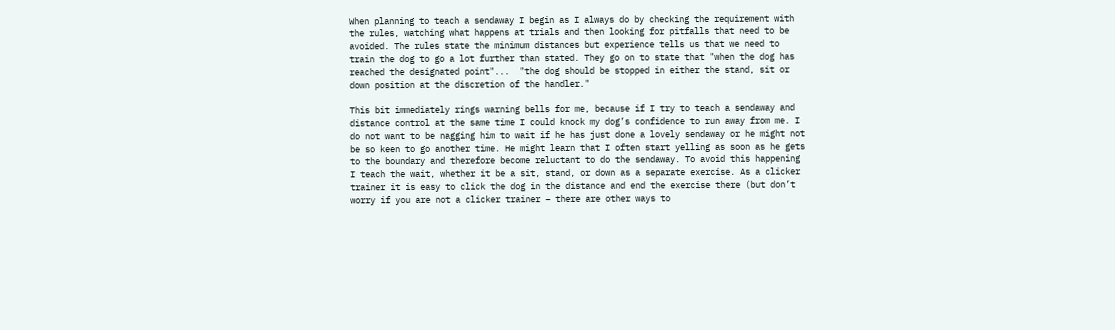When planning to teach a sendaway I begin as I always do by checking the requirement with the rules, watching what happens at trials and then looking for pitfalls that need to be avoided. The rules state the minimum distances but experience tells us that we need to train the dog to go a lot further than stated. They go on to state that "when the dog has reached the designated point"...  "the dog should be stopped in either the stand, sit or down position at the discretion of the handler."

This bit immediately rings warning bells for me, because if I try to teach a sendaway and distance control at the same time I could knock my dog’s confidence to run away from me. I do not want to be nagging him to wait if he has just done a lovely sendaway or he might not be so keen to go another time. He might learn that I often start yelling as soon as he gets to the boundary and therefore become reluctant to do the sendaway. To avoid this happening I teach the wait, whether it be a sit, stand, or down as a separate exercise. As a clicker trainer it is easy to click the dog in the distance and end the exercise there (but don’t worry if you are not a clicker trainer – there are other ways to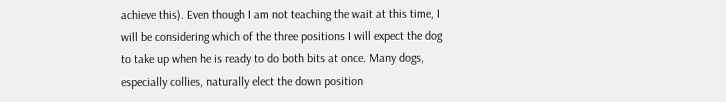achieve this). Even though I am not teaching the wait at this time, I will be considering which of the three positions I will expect the dog to take up when he is ready to do both bits at once. Many dogs, especially collies, naturally elect the down position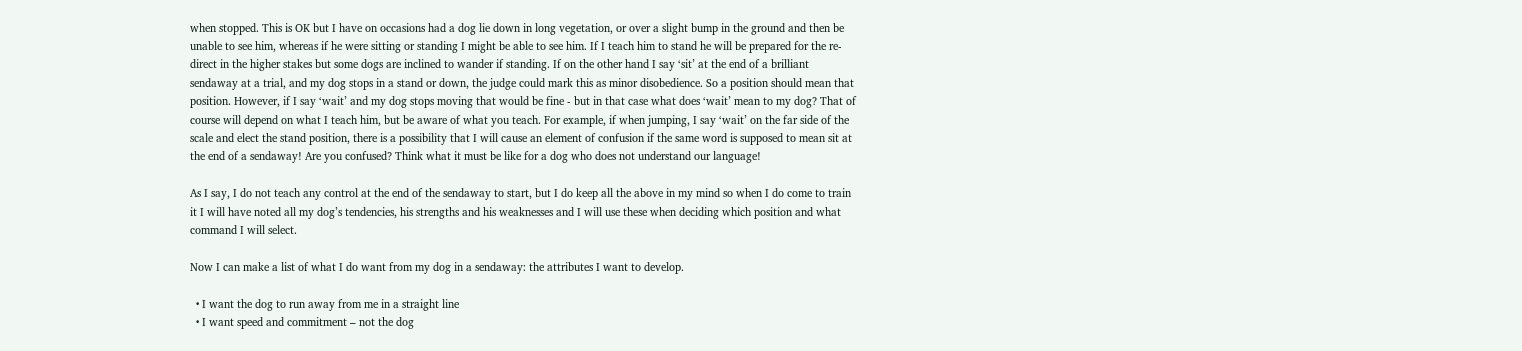when stopped. This is OK but I have on occasions had a dog lie down in long vegetation, or over a slight bump in the ground and then be unable to see him, whereas if he were sitting or standing I might be able to see him. If I teach him to stand he will be prepared for the re-direct in the higher stakes but some dogs are inclined to wander if standing. If on the other hand I say ‘sit’ at the end of a brilliant sendaway at a trial, and my dog stops in a stand or down, the judge could mark this as minor disobedience. So a position should mean that position. However, if I say ‘wait’ and my dog stops moving that would be fine - but in that case what does ‘wait’ mean to my dog? That of course will depend on what I teach him, but be aware of what you teach. For example, if when jumping, I say ‘wait’ on the far side of the scale and elect the stand position, there is a possibility that I will cause an element of confusion if the same word is supposed to mean sit at the end of a sendaway! Are you confused? Think what it must be like for a dog who does not understand our language!

As I say, I do not teach any control at the end of the sendaway to start, but I do keep all the above in my mind so when I do come to train it I will have noted all my dog’s tendencies, his strengths and his weaknesses and I will use these when deciding which position and what command I will select.

Now I can make a list of what I do want from my dog in a sendaway: the attributes I want to develop.

  • I want the dog to run away from me in a straight line
  • I want speed and commitment – not the dog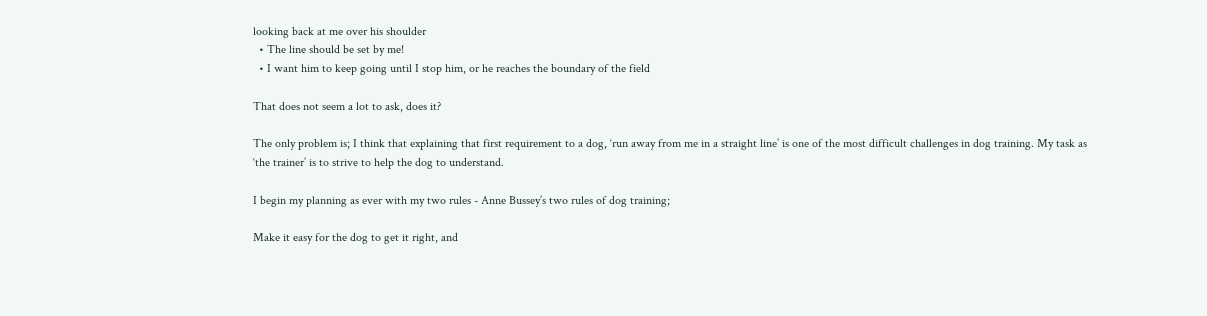looking back at me over his shoulder
  • The line should be set by me!
  • I want him to keep going until I stop him, or he reaches the boundary of the field

That does not seem a lot to ask, does it?

The only problem is; I think that explaining that first requirement to a dog, ‘run away from me in a straight line’ is one of the most difficult challenges in dog training. My task as ‘the trainer’ is to strive to help the dog to understand.

I begin my planning as ever with my two rules - Anne Bussey’s two rules of dog training;

Make it easy for the dog to get it right, and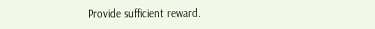Provide sufficient reward.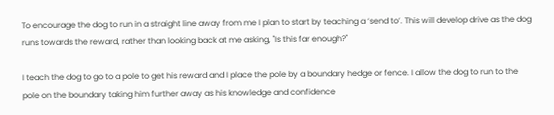To encourage the dog to run in a straight line away from me I plan to start by teaching a ‘send to’. This will develop drive as the dog runs towards the reward, rather than looking back at me asking, "Is this far enough?"

I teach the dog to go to a pole to get his reward and I place the pole by a boundary hedge or fence. I allow the dog to run to the pole on the boundary taking him further away as his knowledge and confidence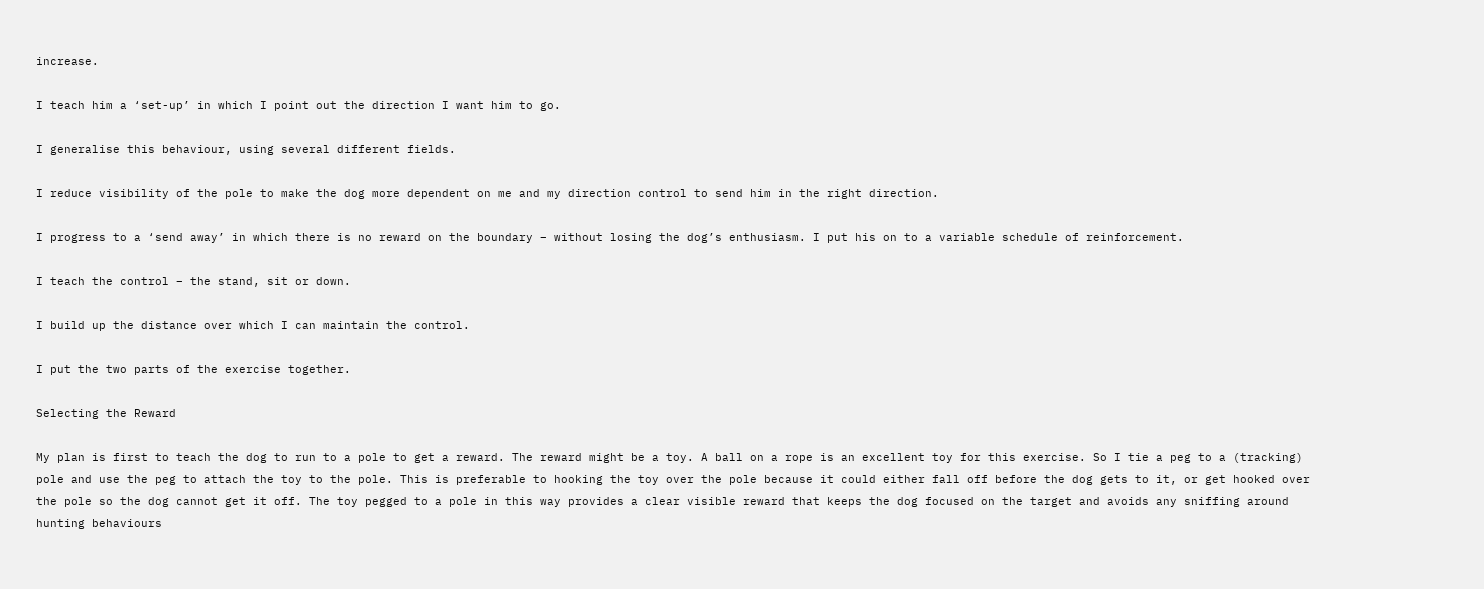increase.

I teach him a ‘set-up’ in which I point out the direction I want him to go.

I generalise this behaviour, using several different fields.

I reduce visibility of the pole to make the dog more dependent on me and my direction control to send him in the right direction.

I progress to a ‘send away’ in which there is no reward on the boundary – without losing the dog’s enthusiasm. I put his on to a variable schedule of reinforcement.

I teach the control – the stand, sit or down.

I build up the distance over which I can maintain the control.

I put the two parts of the exercise together.

Selecting the Reward

My plan is first to teach the dog to run to a pole to get a reward. The reward might be a toy. A ball on a rope is an excellent toy for this exercise. So I tie a peg to a (tracking) pole and use the peg to attach the toy to the pole. This is preferable to hooking the toy over the pole because it could either fall off before the dog gets to it, or get hooked over the pole so the dog cannot get it off. The toy pegged to a pole in this way provides a clear visible reward that keeps the dog focused on the target and avoids any sniffing around hunting behaviours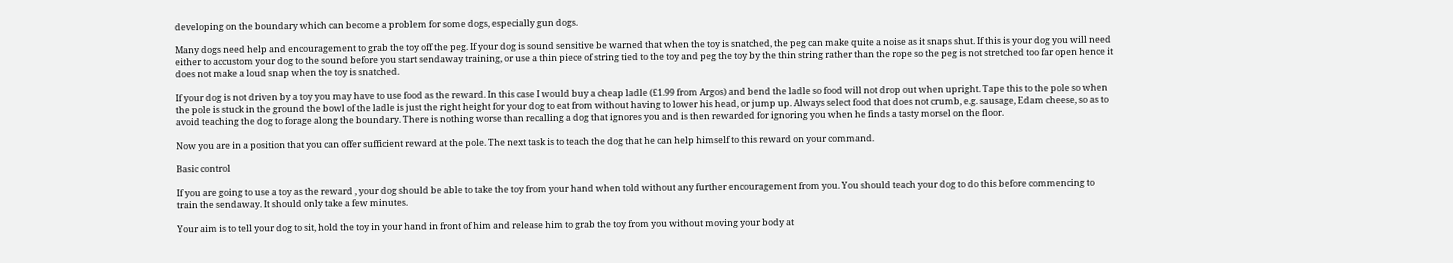developing on the boundary which can become a problem for some dogs, especially gun dogs.

Many dogs need help and encouragement to grab the toy off the peg. If your dog is sound sensitive be warned that when the toy is snatched, the peg can make quite a noise as it snaps shut. If this is your dog you will need either to accustom your dog to the sound before you start sendaway training, or use a thin piece of string tied to the toy and peg the toy by the thin string rather than the rope so the peg is not stretched too far open hence it does not make a loud snap when the toy is snatched.

If your dog is not driven by a toy you may have to use food as the reward. In this case I would buy a cheap ladle (£1.99 from Argos) and bend the ladle so food will not drop out when upright. Tape this to the pole so when the pole is stuck in the ground the bowl of the ladle is just the right height for your dog to eat from without having to lower his head, or jump up. Always select food that does not crumb, e.g. sausage, Edam cheese, so as to avoid teaching the dog to forage along the boundary. There is nothing worse than recalling a dog that ignores you and is then rewarded for ignoring you when he finds a tasty morsel on the floor.

Now you are in a position that you can offer sufficient reward at the pole. The next task is to teach the dog that he can help himself to this reward on your command.

Basic control

If you are going to use a toy as the reward , your dog should be able to take the toy from your hand when told without any further encouragement from you. You should teach your dog to do this before commencing to train the sendaway. It should only take a few minutes.

Your aim is to tell your dog to sit, hold the toy in your hand in front of him and release him to grab the toy from you without moving your body at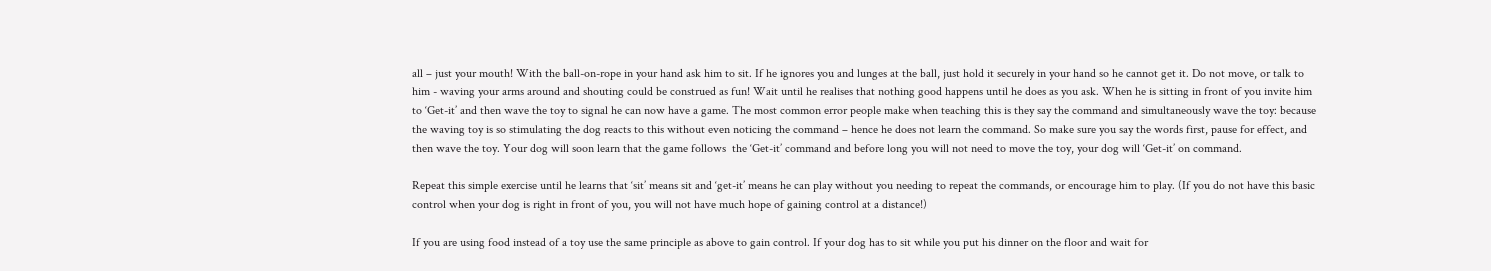all – just your mouth! With the ball-on-rope in your hand ask him to sit. If he ignores you and lunges at the ball, just hold it securely in your hand so he cannot get it. Do not move, or talk to him - waving your arms around and shouting could be construed as fun! Wait until he realises that nothing good happens until he does as you ask. When he is sitting in front of you invite him to ‘Get-it’ and then wave the toy to signal he can now have a game. The most common error people make when teaching this is they say the command and simultaneously wave the toy: because the waving toy is so stimulating the dog reacts to this without even noticing the command – hence he does not learn the command. So make sure you say the words first, pause for effect, and then wave the toy. Your dog will soon learn that the game follows  the ‘Get-it’ command and before long you will not need to move the toy, your dog will ‘Get-it’ on command.

Repeat this simple exercise until he learns that ‘sit’ means sit and ‘get-it’ means he can play without you needing to repeat the commands, or encourage him to play. (If you do not have this basic control when your dog is right in front of you, you will not have much hope of gaining control at a distance!)

If you are using food instead of a toy use the same principle as above to gain control. If your dog has to sit while you put his dinner on the floor and wait for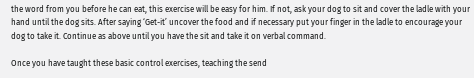the word from you before he can eat, this exercise will be easy for him. If not, ask your dog to sit and cover the ladle with your hand until the dog sits. After saying ‘Get-it’ uncover the food and if necessary put your finger in the ladle to encourage your dog to take it. Continue as above until you have the sit and take it on verbal command.

Once you have taught these basic control exercises, teaching the send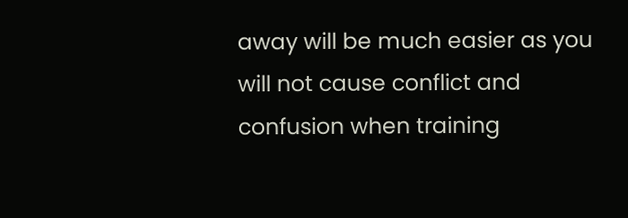away will be much easier as you will not cause conflict and confusion when training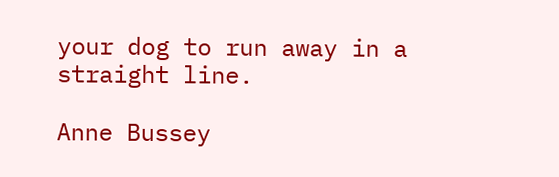your dog to run away in a straight line.

Anne Bussey